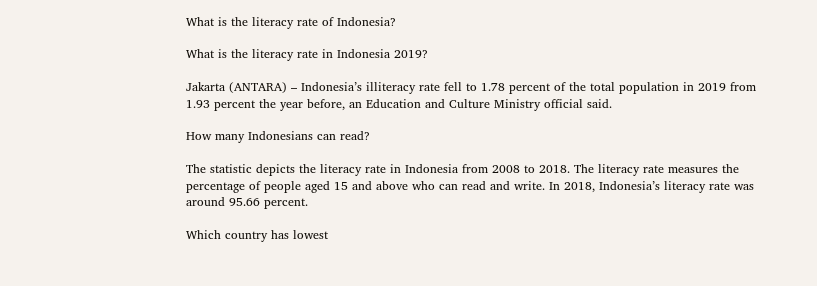What is the literacy rate of Indonesia?

What is the literacy rate in Indonesia 2019?

Jakarta (ANTARA) – Indonesia’s illiteracy rate fell to 1.78 percent of the total population in 2019 from 1.93 percent the year before, an Education and Culture Ministry official said.

How many Indonesians can read?

The statistic depicts the literacy rate in Indonesia from 2008 to 2018. The literacy rate measures the percentage of people aged 15 and above who can read and write. In 2018, Indonesia’s literacy rate was around 95.66 percent.

Which country has lowest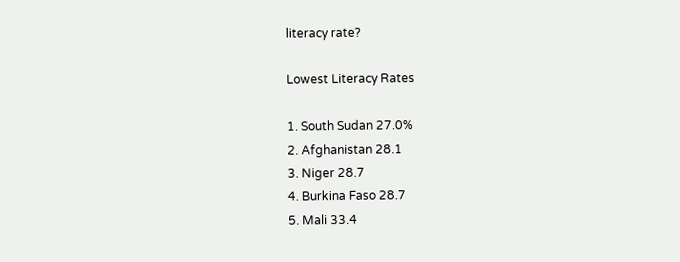literacy rate?

Lowest Literacy Rates

1. South Sudan 27.0%
2. Afghanistan 28.1
3. Niger 28.7
4. Burkina Faso 28.7
5. Mali 33.4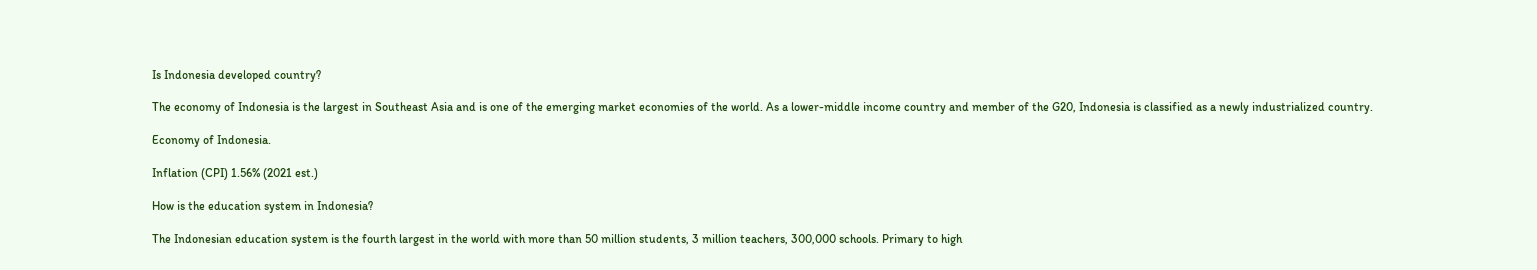Is Indonesia developed country?

The economy of Indonesia is the largest in Southeast Asia and is one of the emerging market economies of the world. As a lower-middle income country and member of the G20, Indonesia is classified as a newly industrialized country.

Economy of Indonesia.

Inflation (CPI) 1.56% (2021 est.)

How is the education system in Indonesia?

The Indonesian education system is the fourth largest in the world with more than 50 million students, 3 million teachers, 300,000 schools. Primary to high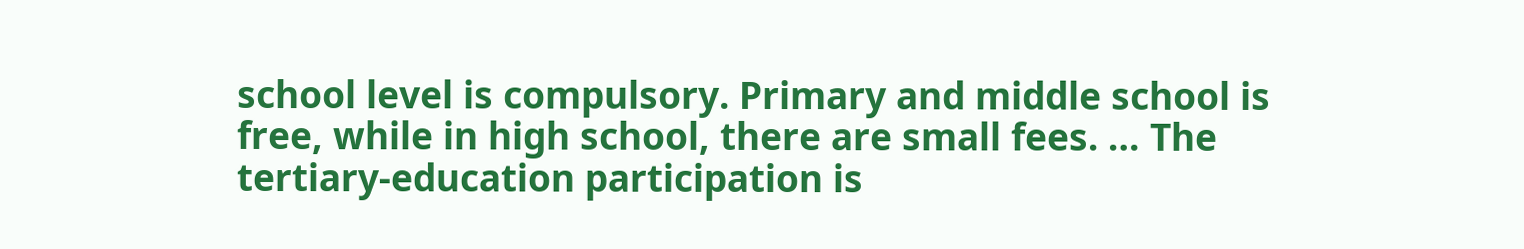school level is compulsory. Primary and middle school is free, while in high school, there are small fees. … The tertiary-education participation is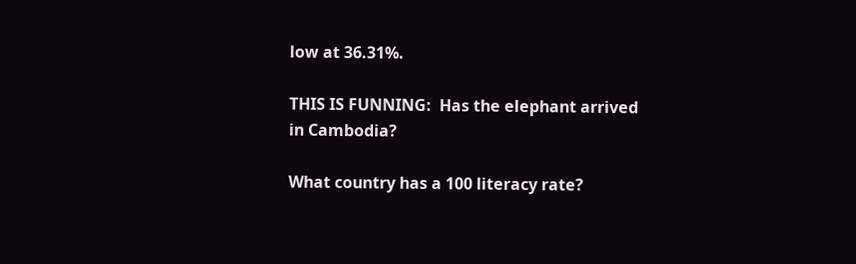low at 36.31%.

THIS IS FUNNING:  Has the elephant arrived in Cambodia?

What country has a 100 literacy rate?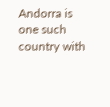Andorra is one such country with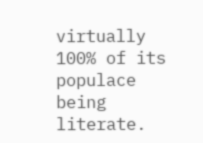virtually 100% of its populace being literate.